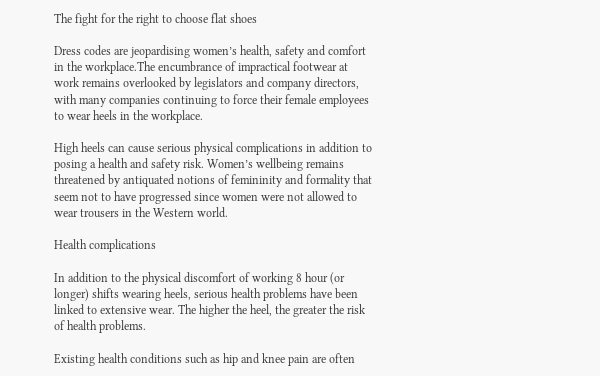The fight for the right to choose flat shoes

Dress codes are jeopardising women’s health, safety and comfort in the workplace.The encumbrance of impractical footwear at work remains overlooked by legislators and company directors, with many companies continuing to force their female employees to wear heels in the workplace.

High heels can cause serious physical complications in addition to posing a health and safety risk. Women’s wellbeing remains threatened by antiquated notions of femininity and formality that seem not to have progressed since women were not allowed to wear trousers in the Western world.

Health complications

In addition to the physical discomfort of working 8 hour (or longer) shifts wearing heels, serious health problems have been linked to extensive wear. The higher the heel, the greater the risk of health problems.

Existing health conditions such as hip and knee pain are often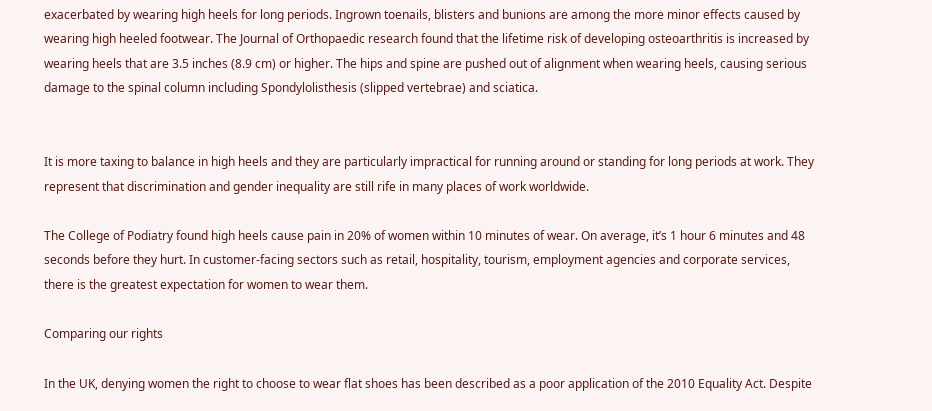exacerbated by wearing high heels for long periods. Ingrown toenails, blisters and bunions are among the more minor effects caused by wearing high heeled footwear. The Journal of Orthopaedic research found that the lifetime risk of developing osteoarthritis is increased by wearing heels that are 3.5 inches (8.9 cm) or higher. The hips and spine are pushed out of alignment when wearing heels, causing serious damage to the spinal column including Spondylolisthesis (slipped vertebrae) and sciatica.


It is more taxing to balance in high heels and they are particularly impractical for running around or standing for long periods at work. They represent that discrimination and gender inequality are still rife in many places of work worldwide.

The College of Podiatry found high heels cause pain in 20% of women within 10 minutes of wear. On average, it’s 1 hour 6 minutes and 48 seconds before they hurt. In customer-facing sectors such as retail, hospitality, tourism, employment agencies and corporate services, there is the greatest expectation for women to wear them.

Comparing our rights

In the UK, denying women the right to choose to wear flat shoes has been described as a poor application of the 2010 Equality Act. Despite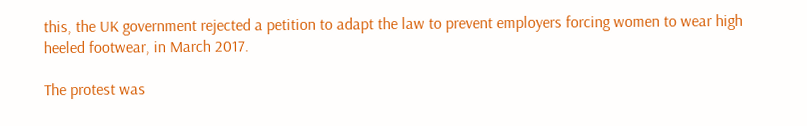this, the UK government rejected a petition to adapt the law to prevent employers forcing women to wear high heeled footwear, in March 2017.

The protest was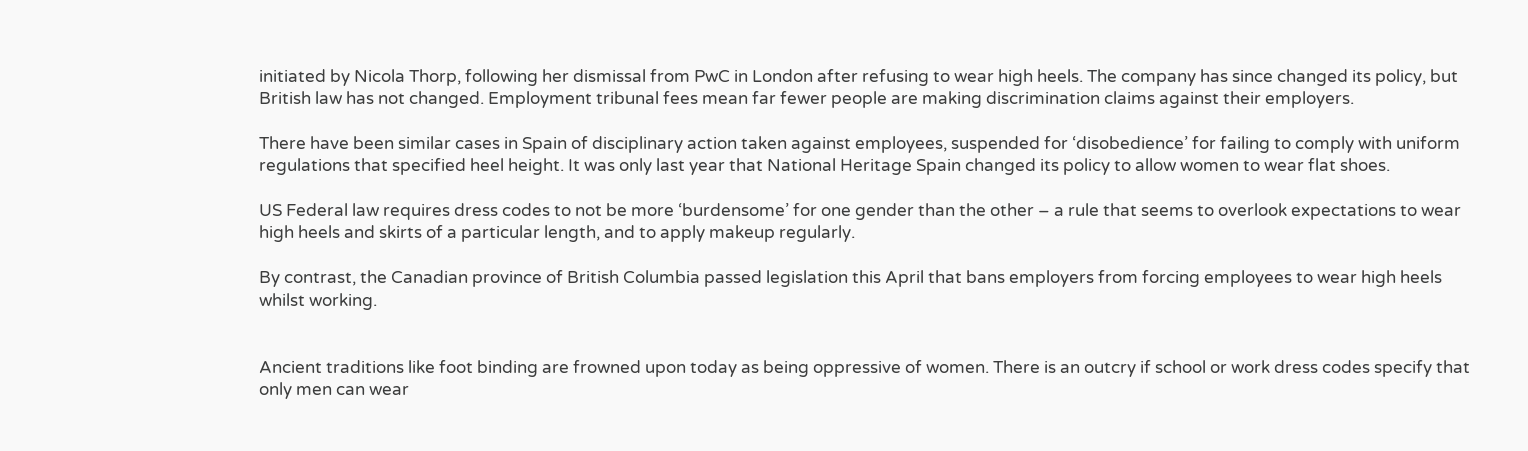initiated by Nicola Thorp, following her dismissal from PwC in London after refusing to wear high heels. The company has since changed its policy, but British law has not changed. Employment tribunal fees mean far fewer people are making discrimination claims against their employers.

There have been similar cases in Spain of disciplinary action taken against employees, suspended for ‘disobedience’ for failing to comply with uniform regulations that specified heel height. It was only last year that National Heritage Spain changed its policy to allow women to wear flat shoes.

US Federal law requires dress codes to not be more ‘burdensome’ for one gender than the other – a rule that seems to overlook expectations to wear high heels and skirts of a particular length, and to apply makeup regularly.

By contrast, the Canadian province of British Columbia passed legislation this April that bans employers from forcing employees to wear high heels whilst working.


Ancient traditions like foot binding are frowned upon today as being oppressive of women. There is an outcry if school or work dress codes specify that only men can wear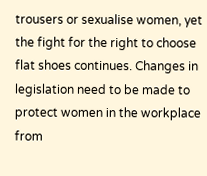trousers or sexualise women, yet the fight for the right to choose flat shoes continues. Changes in legislation need to be made to protect women in the workplace from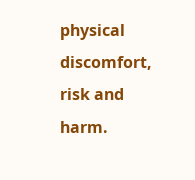physical discomfort, risk and harm.